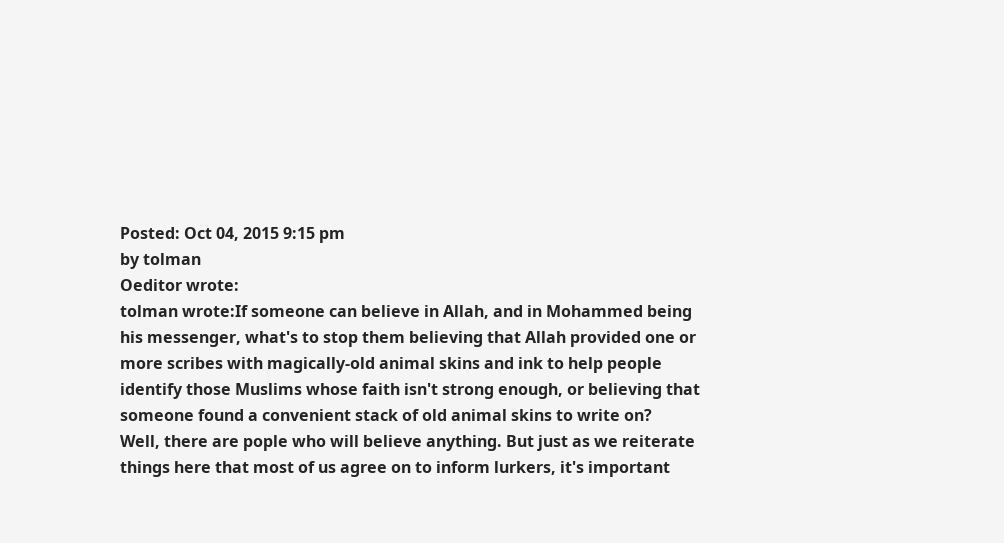Posted: Oct 04, 2015 9:15 pm
by tolman
Oeditor wrote:
tolman wrote:If someone can believe in Allah, and in Mohammed being his messenger, what's to stop them believing that Allah provided one or more scribes with magically-old animal skins and ink to help people identify those Muslims whose faith isn't strong enough, or believing that someone found a convenient stack of old animal skins to write on?
Well, there are pople who will believe anything. But just as we reiterate things here that most of us agree on to inform lurkers, it's important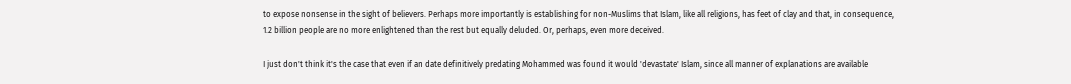to expose nonsense in the sight of believers. Perhaps more importantly is establishing for non-Muslims that Islam, like all religions, has feet of clay and that, in consequence, 1.2 billion people are no more enlightened than the rest but equally deluded. Or, perhaps, even more deceived.

I just don't think it's the case that even if an date definitively predating Mohammed was found it would 'devastate' Islam, since all manner of explanations are available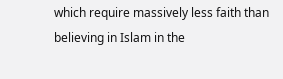which require massively less faith than believing in Islam in the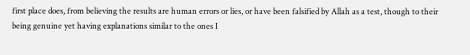first place does, from believing the results are human errors or lies, or have been falsified by Allah as a test, though to their being genuine yet having explanations similar to the ones I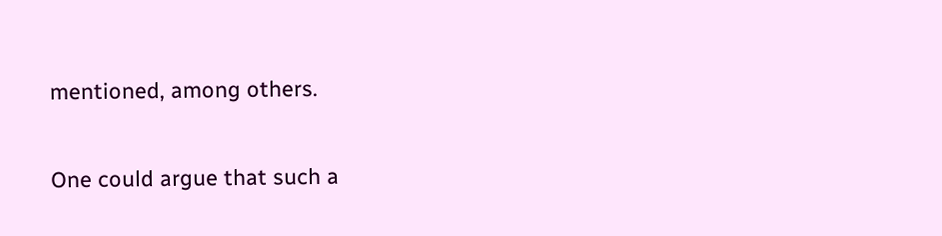mentioned, among others.

One could argue that such a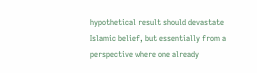hypothetical result should devastate Islamic belief, but essentially from a perspective where one already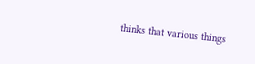thinks that various things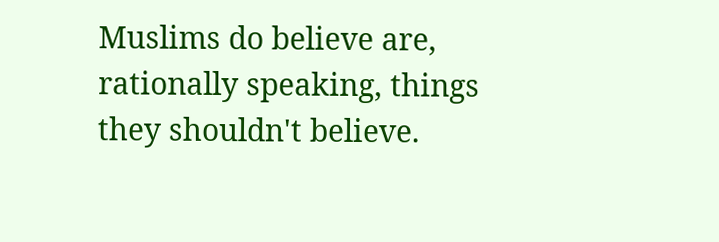Muslims do believe are, rationally speaking, things they shouldn't believe.